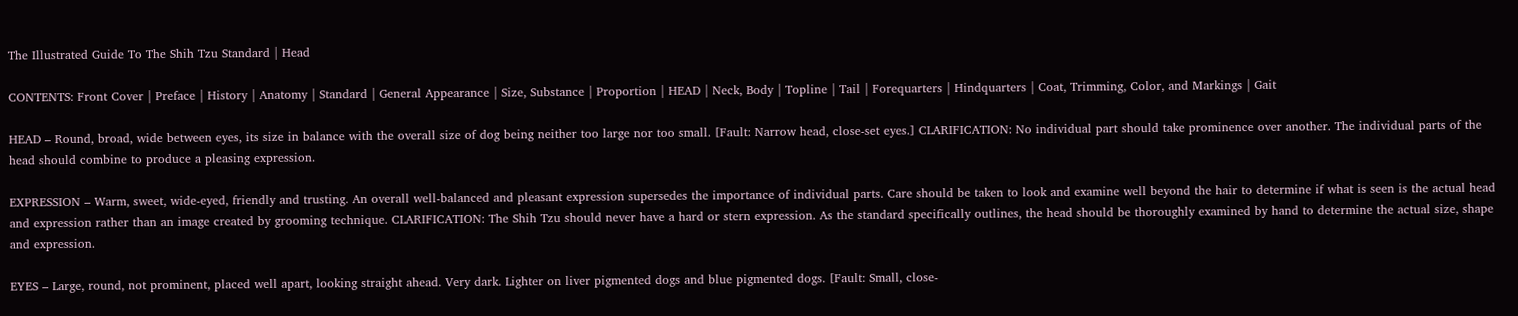The Illustrated Guide To The Shih Tzu Standard | Head

CONTENTS: Front Cover | Preface | History | Anatomy | Standard | General Appearance | Size, Substance | Proportion | HEAD | Neck, Body | Topline | Tail | Forequarters | Hindquarters | Coat, Trimming, Color, and Markings | Gait

HEAD – Round, broad, wide between eyes, its size in balance with the overall size of dog being neither too large nor too small. [Fault: Narrow head, close-set eyes.] CLARIFICATION: No individual part should take prominence over another. The individual parts of the head should combine to produce a pleasing expression.

EXPRESSION – Warm, sweet, wide-eyed, friendly and trusting. An overall well-balanced and pleasant expression supersedes the importance of individual parts. Care should be taken to look and examine well beyond the hair to determine if what is seen is the actual head and expression rather than an image created by grooming technique. CLARIFICATION: The Shih Tzu should never have a hard or stern expression. As the standard specifically outlines, the head should be thoroughly examined by hand to determine the actual size, shape and expression.

EYES – Large, round, not prominent, placed well apart, looking straight ahead. Very dark. Lighter on liver pigmented dogs and blue pigmented dogs. [Fault: Small, close-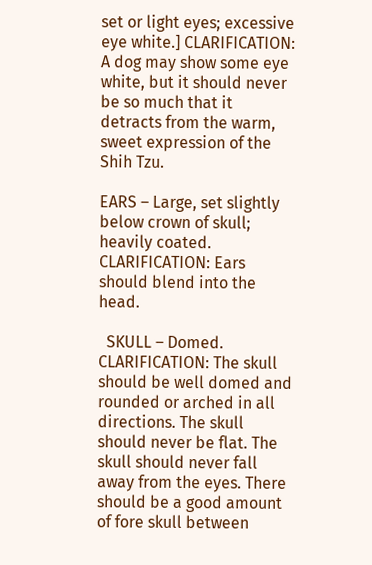set or light eyes; excessive eye white.] CLARIFICATION: A dog may show some eye white, but it should never be so much that it detracts from the warm, sweet expression of the Shih Tzu.

EARS – Large, set slightly below crown of skull; heavily coated. CLARIFICATION: Ears should blend into the head.

  SKULL – Domed. CLARIFICATION: The skull should be well domed and rounded or arched in all directions. The skull should never be flat. The skull should never fall away from the eyes. There should be a good amount of fore skull between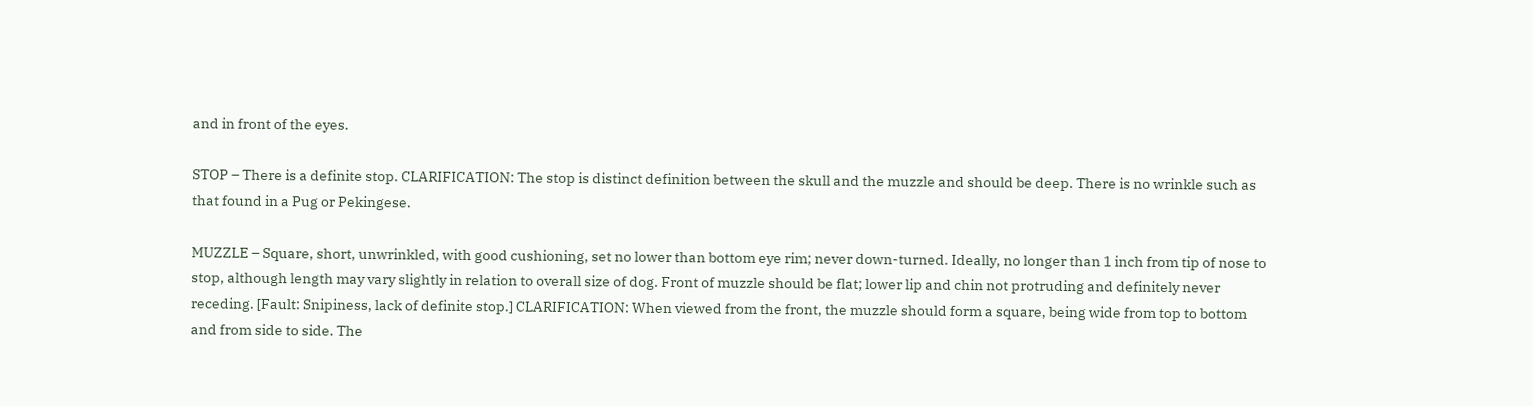and in front of the eyes.

STOP – There is a definite stop. CLARIFICATION: The stop is distinct definition between the skull and the muzzle and should be deep. There is no wrinkle such as that found in a Pug or Pekingese.

MUZZLE – Square, short, unwrinkled, with good cushioning, set no lower than bottom eye rim; never down-turned. Ideally, no longer than 1 inch from tip of nose to stop, although length may vary slightly in relation to overall size of dog. Front of muzzle should be flat; lower lip and chin not protruding and definitely never receding. [Fault: Snipiness, lack of definite stop.] CLARIFICATION: When viewed from the front, the muzzle should form a square, being wide from top to bottom and from side to side. The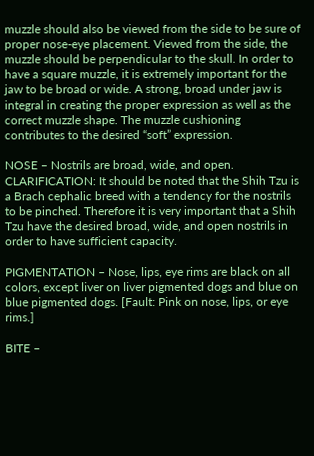muzzle should also be viewed from the side to be sure of proper nose-eye placement. Viewed from the side, the muzzle should be perpendicular to the skull. In order to have a square muzzle, it is extremely important for the jaw to be broad or wide. A strong, broad under jaw is integral in creating the proper expression as well as the correct muzzle shape. The muzzle cushioning contributes to the desired “soft” expression.

NOSE – Nostrils are broad, wide, and open. CLARIFICATION: It should be noted that the Shih Tzu is a Brach cephalic breed with a tendency for the nostrils to be pinched. Therefore it is very important that a Shih Tzu have the desired broad, wide, and open nostrils in order to have sufficient capacity.

PIGMENTATION – Nose, lips, eye rims are black on all colors, except liver on liver pigmented dogs and blue on blue pigmented dogs. [Fault: Pink on nose, lips, or eye rims.]

BITE –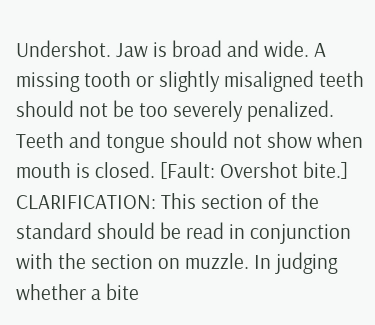Undershot. Jaw is broad and wide. A missing tooth or slightly misaligned teeth should not be too severely penalized. Teeth and tongue should not show when mouth is closed. [Fault: Overshot bite.] CLARIFICATION: This section of the standard should be read in conjunction with the section on muzzle. In judging whether a bite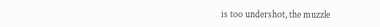is too undershot, the muzzle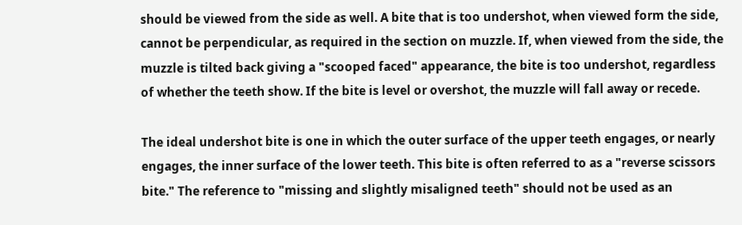should be viewed from the side as well. A bite that is too undershot, when viewed form the side, cannot be perpendicular, as required in the section on muzzle. If, when viewed from the side, the muzzle is tilted back giving a "scooped faced" appearance, the bite is too undershot, regardless of whether the teeth show. If the bite is level or overshot, the muzzle will fall away or recede.

The ideal undershot bite is one in which the outer surface of the upper teeth engages, or nearly engages, the inner surface of the lower teeth. This bite is often referred to as a "reverse scissors bite." The reference to "missing and slightly misaligned teeth" should not be used as an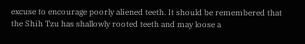excuse to encourage poorly aliened teeth. It should be remembered that the Shih Tzu has shallowly rooted teeth and may loose a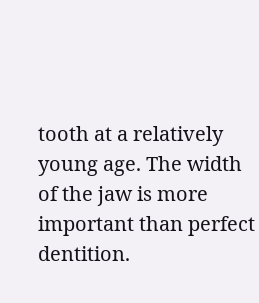tooth at a relatively young age. The width of the jaw is more important than perfect dentition.